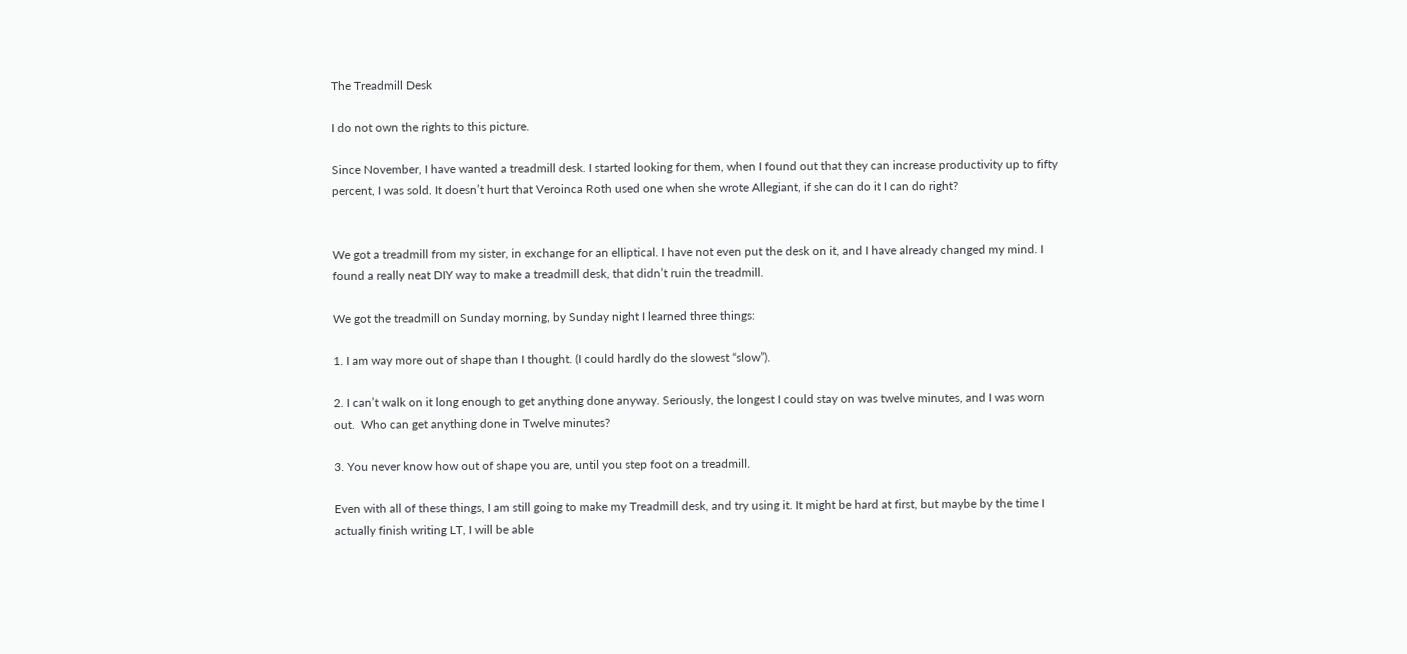The Treadmill Desk

I do not own the rights to this picture.

Since November, I have wanted a treadmill desk. I started looking for them, when I found out that they can increase productivity up to fifty percent, I was sold. It doesn’t hurt that Veroinca Roth used one when she wrote Allegiant, if she can do it I can do right?


We got a treadmill from my sister, in exchange for an elliptical. I have not even put the desk on it, and I have already changed my mind. I found a really neat DIY way to make a treadmill desk, that didn’t ruin the treadmill.

We got the treadmill on Sunday morning, by Sunday night I learned three things:

1. I am way more out of shape than I thought. (I could hardly do the slowest “slow”).

2. I can’t walk on it long enough to get anything done anyway. Seriously, the longest I could stay on was twelve minutes, and I was worn out.  Who can get anything done in Twelve minutes?

3. You never know how out of shape you are, until you step foot on a treadmill.

Even with all of these things, I am still going to make my Treadmill desk, and try using it. It might be hard at first, but maybe by the time I actually finish writing LT, I will be able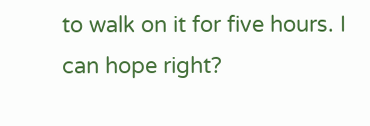to walk on it for five hours. I can hope right?